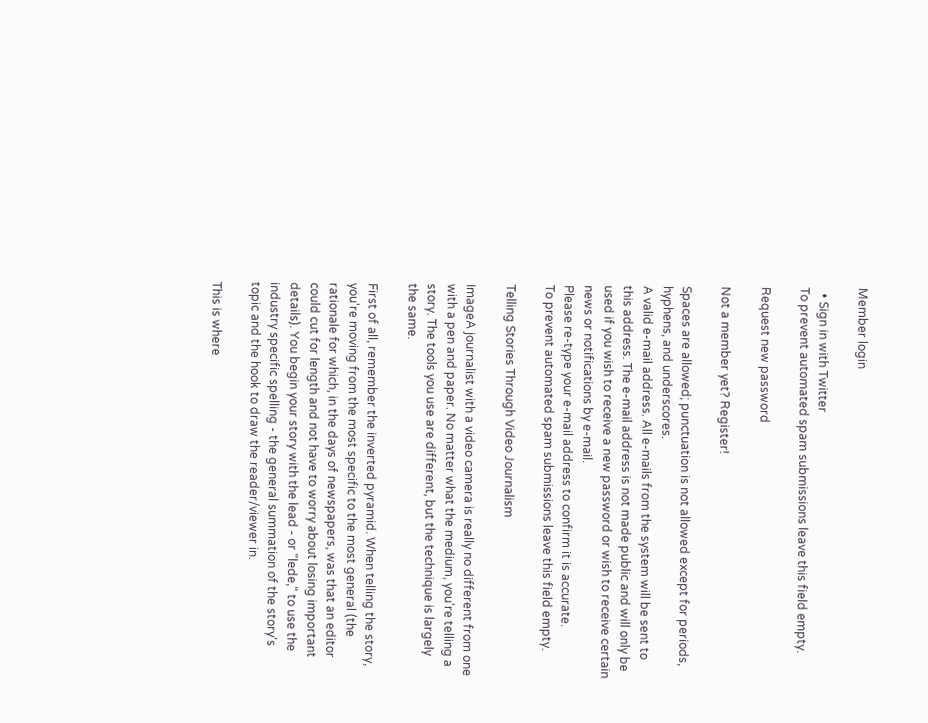Member login

  • Sign in with Twitter
To prevent automated spam submissions leave this field empty.

Request new password

Not a member yet? Register!

Spaces are allowed; punctuation is not allowed except for periods, hyphens, and underscores.
A valid e-mail address. All e-mails from the system will be sent to this address. The e-mail address is not made public and will only be used if you wish to receive a new password or wish to receive certain news or notifications by e-mail.
Please re-type your e-mail address to confirm it is accurate.
To prevent automated spam submissions leave this field empty.

Telling Stories Through Video Journalism

ImageA journalist with a video camera is really no different from one with a pen and paper. No matter what the medium, you're telling a story. The tools you use are different, but the technique is largely the same.

First of all, remember the inverted pyramid. When telling the story, you're moving from the most specific to the most general (the rationale for which, in the days of newspapers, was that an editor could cut for length and not have to worry about losing important details). You begin your story with the lead - or "lede," to use the industry specific spelling - the general summation of the story's topic and the hook to draw the reader/viewer in.

This is where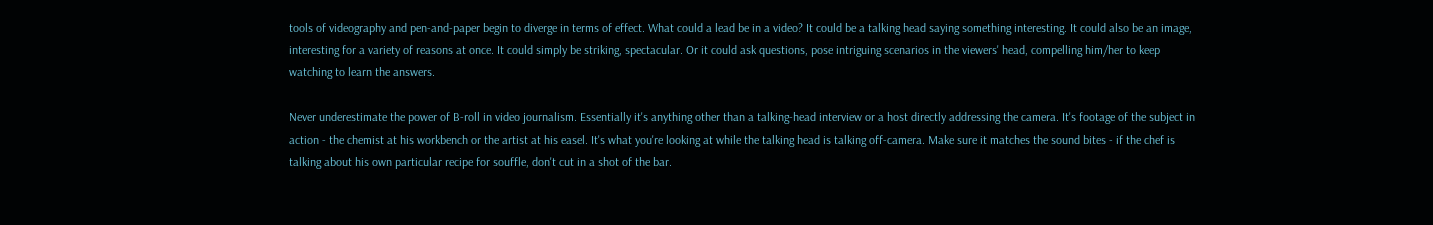tools of videography and pen-and-paper begin to diverge in terms of effect. What could a lead be in a video? It could be a talking head saying something interesting. It could also be an image, interesting for a variety of reasons at once. It could simply be striking, spectacular. Or it could ask questions, pose intriguing scenarios in the viewers' head, compelling him/her to keep watching to learn the answers.

Never underestimate the power of B-roll in video journalism. Essentially it's anything other than a talking-head interview or a host directly addressing the camera. It's footage of the subject in action - the chemist at his workbench or the artist at his easel. It's what you're looking at while the talking head is talking off-camera. Make sure it matches the sound bites - if the chef is talking about his own particular recipe for souffle, don't cut in a shot of the bar.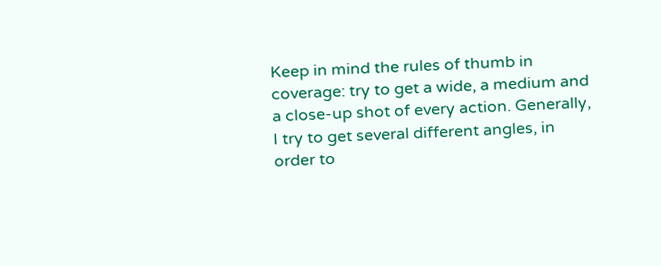Keep in mind the rules of thumb in coverage: try to get a wide, a medium and a close-up shot of every action. Generally, I try to get several different angles, in order to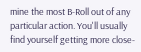mine the most B-Roll out of any particular action. You'll usually find yourself getting more close-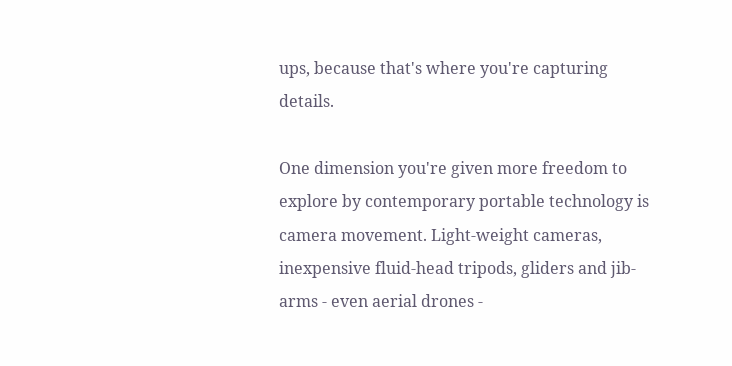ups, because that's where you're capturing details.

One dimension you're given more freedom to explore by contemporary portable technology is camera movement. Light-weight cameras, inexpensive fluid-head tripods, gliders and jib-arms - even aerial drones -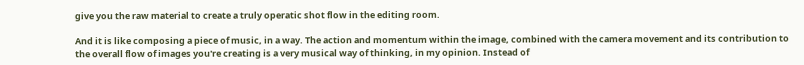give you the raw material to create a truly operatic shot flow in the editing room.

And it is like composing a piece of music, in a way. The action and momentum within the image, combined with the camera movement and its contribution to the overall flow of images you're creating is a very musical way of thinking, in my opinion. Instead of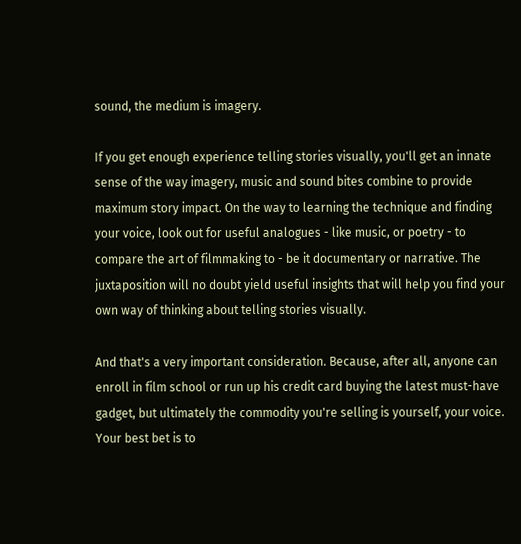sound, the medium is imagery.

If you get enough experience telling stories visually, you'll get an innate sense of the way imagery, music and sound bites combine to provide maximum story impact. On the way to learning the technique and finding your voice, look out for useful analogues - like music, or poetry - to compare the art of filmmaking to - be it documentary or narrative. The juxtaposition will no doubt yield useful insights that will help you find your own way of thinking about telling stories visually.

And that's a very important consideration. Because, after all, anyone can enroll in film school or run up his credit card buying the latest must-have gadget, but ultimately the commodity you're selling is yourself, your voice. Your best bet is to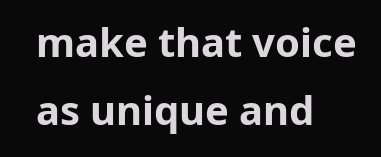make that voice as unique and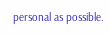personal as possible.